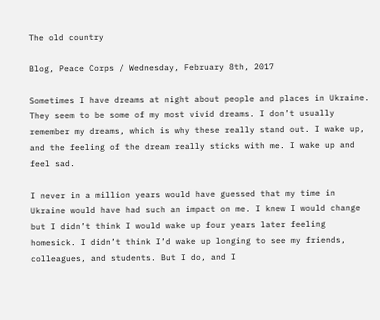The old country

Blog, Peace Corps / Wednesday, February 8th, 2017

Sometimes I have dreams at night about people and places in Ukraine. They seem to be some of my most vivid dreams. I don’t usually remember my dreams, which is why these really stand out. I wake up, and the feeling of the dream really sticks with me. I wake up and feel sad.

I never in a million years would have guessed that my time in Ukraine would have had such an impact on me. I knew I would change but I didn’t think I would wake up four years later feeling homesick. I didn’t think I’d wake up longing to see my friends, colleagues, and students. But I do, and I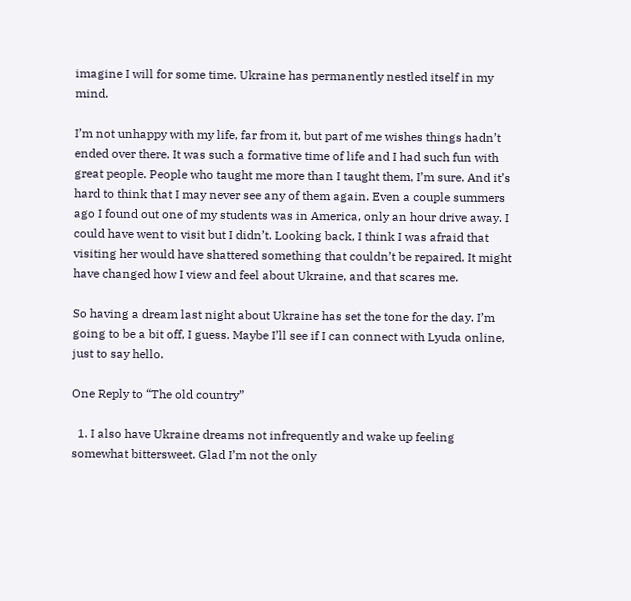imagine I will for some time. Ukraine has permanently nestled itself in my mind.

I’m not unhappy with my life, far from it, but part of me wishes things hadn’t ended over there. It was such a formative time of life and I had such fun with great people. People who taught me more than I taught them, I’m sure. And it’s hard to think that I may never see any of them again. Even a couple summers ago I found out one of my students was in America, only an hour drive away. I could have went to visit but I didn’t. Looking back, I think I was afraid that visiting her would have shattered something that couldn’t be repaired. It might have changed how I view and feel about Ukraine, and that scares me.

So having a dream last night about Ukraine has set the tone for the day. I’m going to be a bit off, I guess. Maybe I’ll see if I can connect with Lyuda online, just to say hello.

One Reply to “The old country”

  1. I also have Ukraine dreams not infrequently and wake up feeling somewhat bittersweet. Glad I’m not the only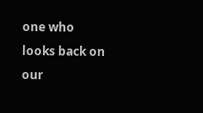one who looks back on our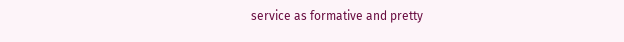service as formative and pretty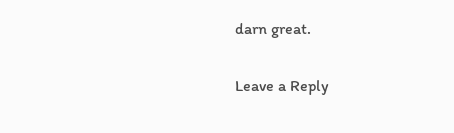darn great.

Leave a Reply